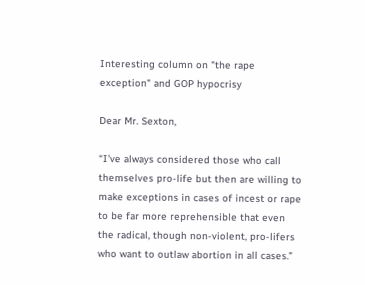Interesting column on "the rape exception" and GOP hypocrisy

Dear Mr. Sexton,

“I’ve always considered those who call themselves pro-life but then are willing to make exceptions in cases of incest or rape to be far more reprehensible that even the radical, though non-violent, pro-lifers who want to outlaw abortion in all cases.”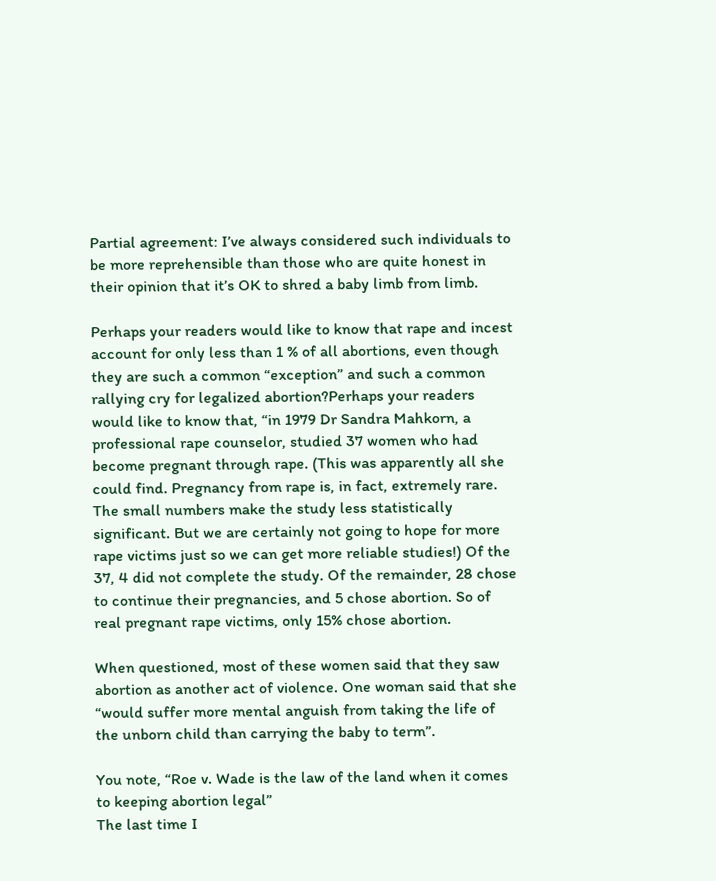Partial agreement: I’ve always considered such individuals to be more reprehensible than those who are quite honest in their opinion that it’s OK to shred a baby limb from limb.

Perhaps your readers would like to know that rape and incest account for only less than 1 % of all abortions, even though they are such a common “exception” and such a common rallying cry for legalized abortion?Perhaps your readers would like to know that, “in 1979 Dr Sandra Mahkorn, a professional rape counselor, studied 37 women who had become pregnant through rape. (This was apparently all she could find. Pregnancy from rape is, in fact, extremely rare. The small numbers make the study less statistically significant. But we are certainly not going to hope for more rape victims just so we can get more reliable studies!) Of the 37, 4 did not complete the study. Of the remainder, 28 chose to continue their pregnancies, and 5 chose abortion. So of real pregnant rape victims, only 15% chose abortion.

When questioned, most of these women said that they saw abortion as another act of violence. One woman said that she “would suffer more mental anguish from taking the life of the unborn child than carrying the baby to term”.

You note, “Roe v. Wade is the law of the land when it comes to keeping abortion legal”
The last time I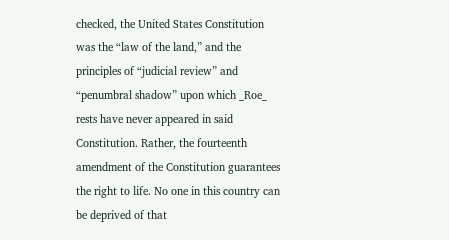checked, the United States Constitution was the “law of the land,” and the principles of “judicial review” and “penumbral shadow” upon which _Roe_ rests have never appeared in said Constitution. Rather, the fourteenth amendment of the Constitution guarantees the right to life. No one in this country can be deprived of that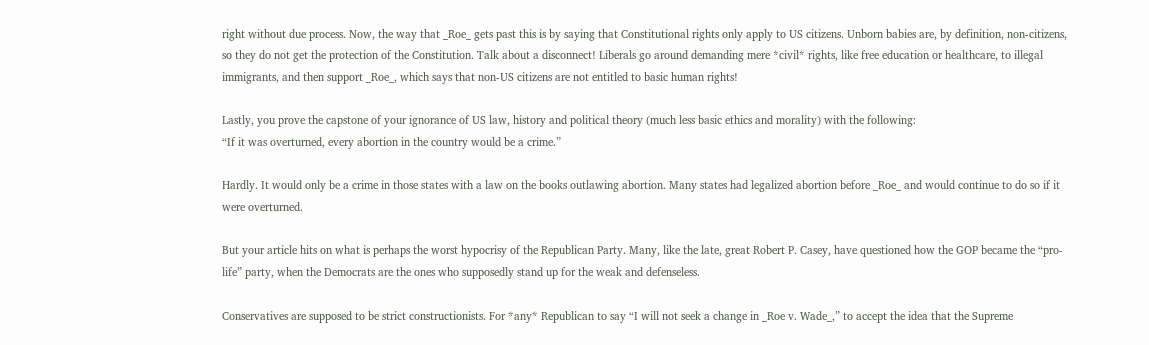right without due process. Now, the way that _Roe_ gets past this is by saying that Constitutional rights only apply to US citizens. Unborn babies are, by definition, non-citizens, so they do not get the protection of the Constitution. Talk about a disconnect! Liberals go around demanding mere *civil* rights, like free education or healthcare, to illegal immigrants, and then support _Roe_, which says that non-US citizens are not entitled to basic human rights!

Lastly, you prove the capstone of your ignorance of US law, history and political theory (much less basic ethics and morality) with the following:
“If it was overturned, every abortion in the country would be a crime.”

Hardly. It would only be a crime in those states with a law on the books outlawing abortion. Many states had legalized abortion before _Roe_ and would continue to do so if it were overturned.

But your article hits on what is perhaps the worst hypocrisy of the Republican Party. Many, like the late, great Robert P. Casey, have questioned how the GOP became the “pro-life” party, when the Democrats are the ones who supposedly stand up for the weak and defenseless.

Conservatives are supposed to be strict constructionists. For *any* Republican to say “I will not seek a change in _Roe v. Wade_,” to accept the idea that the Supreme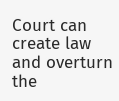Court can create law and overturn the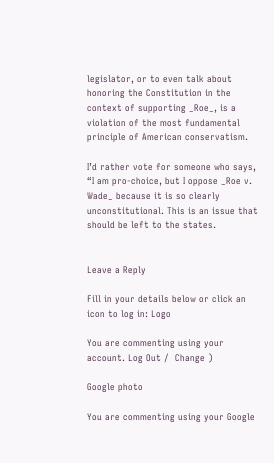legislator, or to even talk about honoring the Constitution in the context of supporting _Roe_, is a violation of the most fundamental principle of American conservatism.

I’d rather vote for someone who says, “I am pro-choice, but I oppose _Roe v. Wade_ because it is so clearly unconstitutional. This is an issue that should be left to the states.


Leave a Reply

Fill in your details below or click an icon to log in: Logo

You are commenting using your account. Log Out /  Change )

Google photo

You are commenting using your Google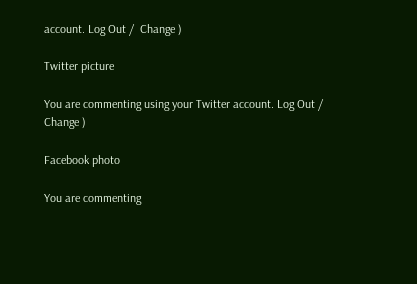account. Log Out /  Change )

Twitter picture

You are commenting using your Twitter account. Log Out /  Change )

Facebook photo

You are commenting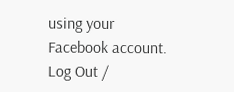using your Facebook account. Log Out /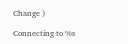Change )

Connecting to %s